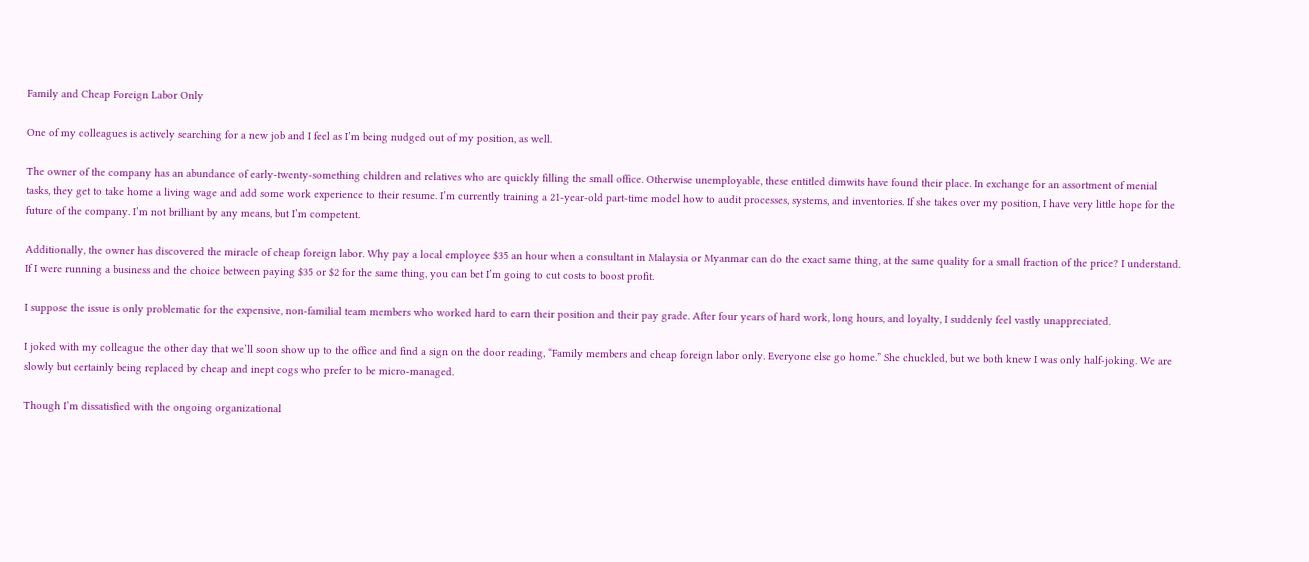Family and Cheap Foreign Labor Only

One of my colleagues is actively searching for a new job and I feel as I’m being nudged out of my position, as well.

The owner of the company has an abundance of early-twenty-something children and relatives who are quickly filling the small office. Otherwise unemployable, these entitled dimwits have found their place. In exchange for an assortment of menial tasks, they get to take home a living wage and add some work experience to their resume. I’m currently training a 21-year-old part-time model how to audit processes, systems, and inventories. If she takes over my position, I have very little hope for the future of the company. I’m not brilliant by any means, but I’m competent.

Additionally, the owner has discovered the miracle of cheap foreign labor. Why pay a local employee $35 an hour when a consultant in Malaysia or Myanmar can do the exact same thing, at the same quality for a small fraction of the price? I understand. If I were running a business and the choice between paying $35 or $2 for the same thing, you can bet I’m going to cut costs to boost profit.

I suppose the issue is only problematic for the expensive, non-familial team members who worked hard to earn their position and their pay grade. After four years of hard work, long hours, and loyalty, I suddenly feel vastly unappreciated.

I joked with my colleague the other day that we’ll soon show up to the office and find a sign on the door reading, “Family members and cheap foreign labor only. Everyone else go home.” She chuckled, but we both knew I was only half-joking. We are slowly but certainly being replaced by cheap and inept cogs who prefer to be micro-managed.

Though I’m dissatisfied with the ongoing organizational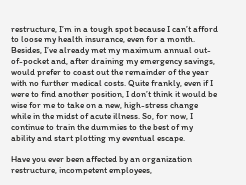restructure, I’m in a tough spot because I can’t afford to loose my health insurance, even for a month. Besides, I’ve already met my maximum annual out-of-pocket and, after draining my emergency savings, would prefer to coast out the remainder of the year with no further medical costs. Quite frankly, even if I were to find another position, I don’t think it would be wise for me to take on a new, high-stress change while in the midst of acute illness. So, for now, I continue to train the dummies to the best of my ability and start plotting my eventual escape.

Have you ever been affected by an organization restructure, incompetent employees,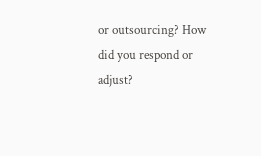or outsourcing? How did you respond or adjust?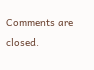Comments are closed.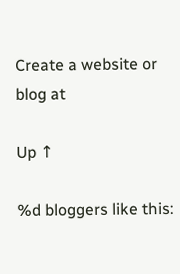Create a website or blog at

Up ↑

%d bloggers like this: